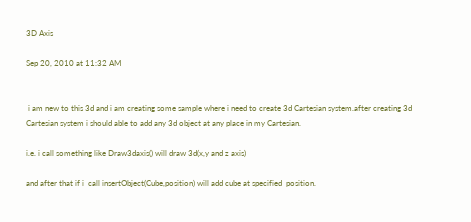3D Axis

Sep 20, 2010 at 11:32 AM


 i am new to this 3d and i am creating some sample where i need to create 3d Cartesian system.after creating 3d Cartesian system i should able to add any 3d object at any place in my Cartesian.

i.e. i call something like Draw3daxis() will draw 3d(x,y and z axis)

and after that if i  call insertObject(Cube,position) will add cube at specified  position.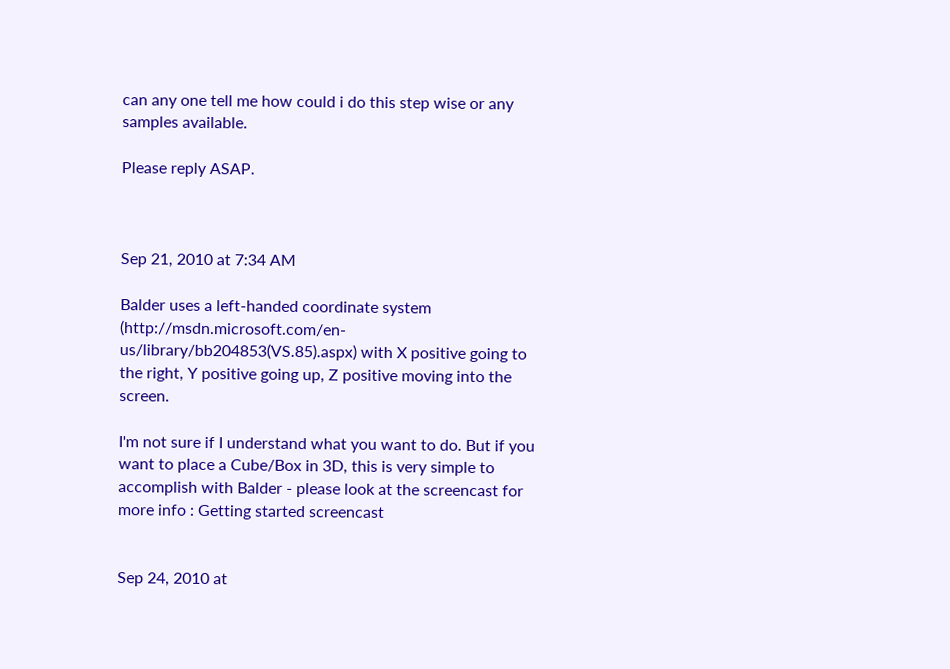can any one tell me how could i do this step wise or any samples available.

Please reply ASAP.



Sep 21, 2010 at 7:34 AM

Balder uses a left-handed coordinate system (http://msdn.microsoft.com/en-us/library/bb204853(VS.85).aspx) with X positive going to the right, Y positive going up, Z positive moving into the screen.

I'm not sure if I understand what you want to do. But if you want to place a Cube/Box in 3D, this is very simple to accomplish with Balder - please look at the screencast for more info : Getting started screencast


Sep 24, 2010 at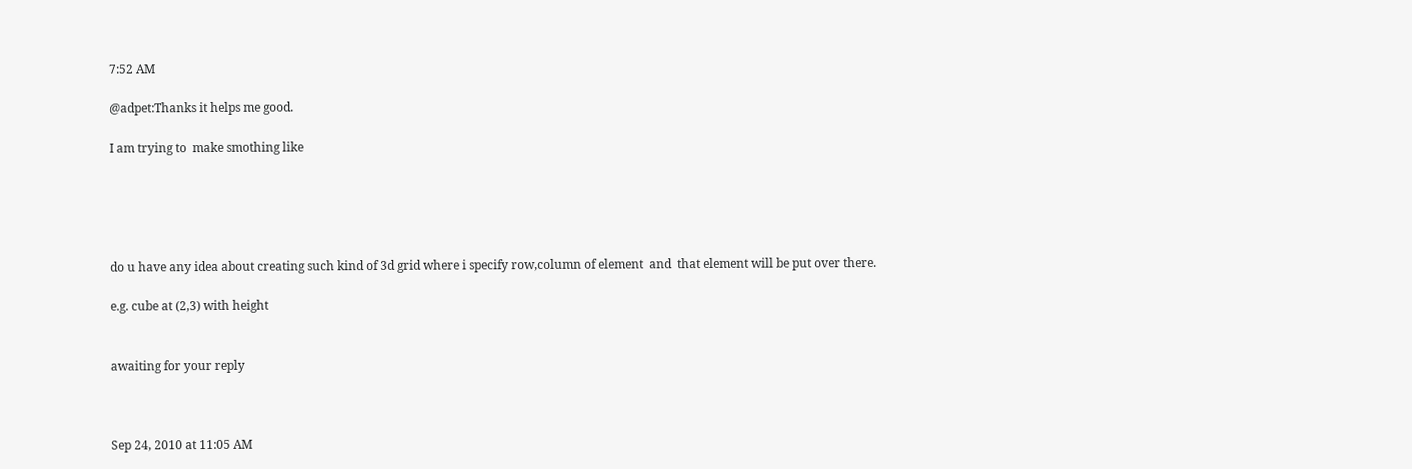7:52 AM

@adpet:Thanks it helps me good.

I am trying to  make smothing like





do u have any idea about creating such kind of 3d grid where i specify row,column of element  and  that element will be put over there.

e.g. cube at (2,3) with height


awaiting for your reply



Sep 24, 2010 at 11:05 AM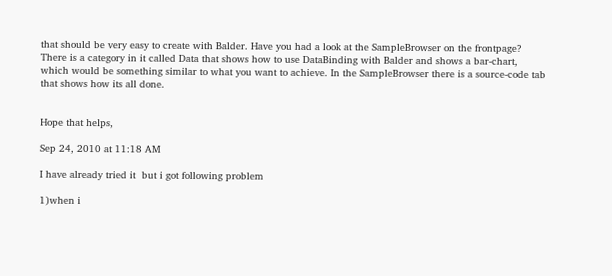that should be very easy to create with Balder. Have you had a look at the SampleBrowser on the frontpage? There is a category in it called Data that shows how to use DataBinding with Balder and shows a bar-chart, which would be something similar to what you want to achieve. In the SampleBrowser there is a source-code tab that shows how its all done.


Hope that helps,

Sep 24, 2010 at 11:18 AM

I have already tried it  but i got following problem

1)when i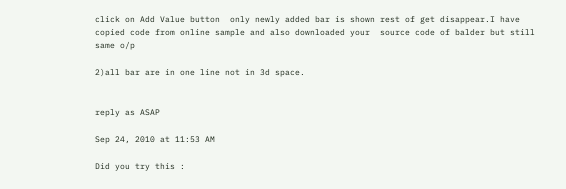click on Add Value button  only newly added bar is shown rest of get disappear.I have copied code from online sample and also downloaded your  source code of balder but still same o/p

2)all bar are in one line not in 3d space.


reply as ASAP

Sep 24, 2010 at 11:53 AM

Did you try this :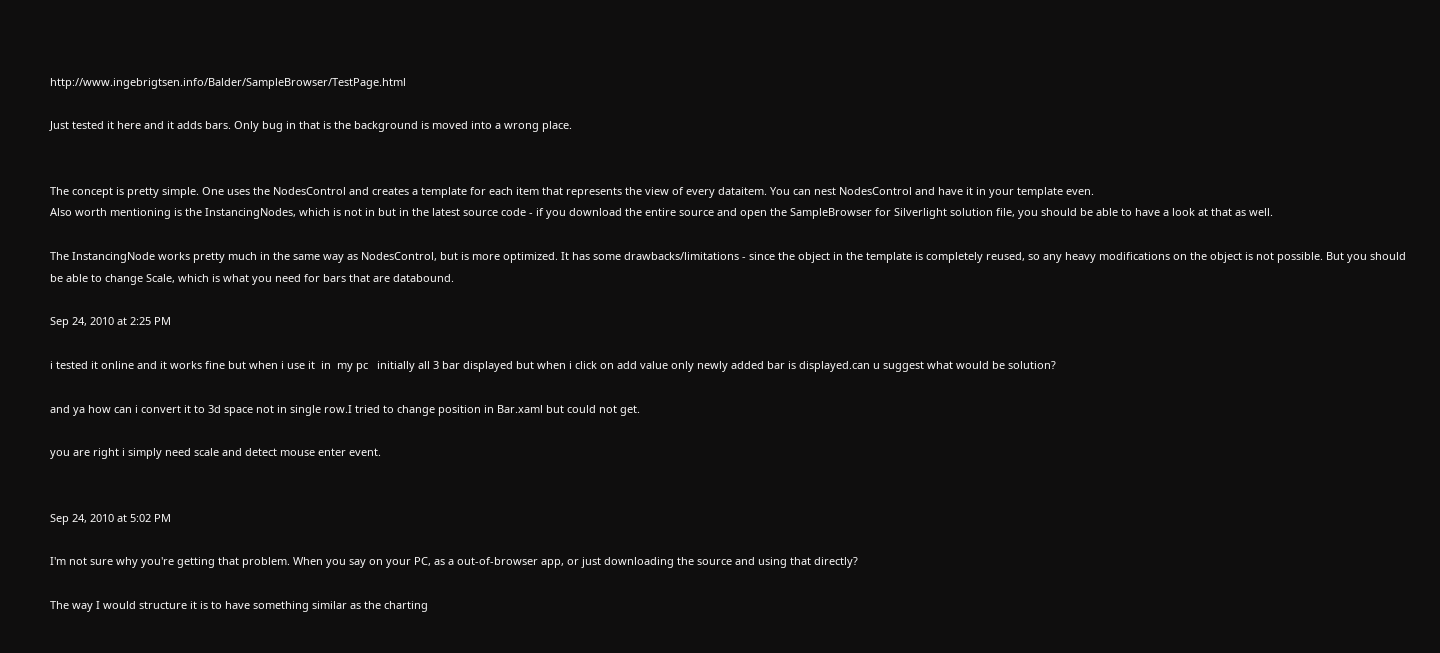http://www.ingebrigtsen.info/Balder/SampleBrowser/TestPage.html

Just tested it here and it adds bars. Only bug in that is the background is moved into a wrong place.


The concept is pretty simple. One uses the NodesControl and creates a template for each item that represents the view of every dataitem. You can nest NodesControl and have it in your template even.
Also worth mentioning is the InstancingNodes, which is not in but in the latest source code - if you download the entire source and open the SampleBrowser for Silverlight solution file, you should be able to have a look at that as well.

The InstancingNode works pretty much in the same way as NodesControl, but is more optimized. It has some drawbacks/limitations - since the object in the template is completely reused, so any heavy modifications on the object is not possible. But you should be able to change Scale, which is what you need for bars that are databound.

Sep 24, 2010 at 2:25 PM

i tested it online and it works fine but when i use it  in  my pc   initially all 3 bar displayed but when i click on add value only newly added bar is displayed.can u suggest what would be solution?

and ya how can i convert it to 3d space not in single row.I tried to change position in Bar.xaml but could not get.

you are right i simply need scale and detect mouse enter event.


Sep 24, 2010 at 5:02 PM

I'm not sure why you're getting that problem. When you say on your PC, as a out-of-browser app, or just downloading the source and using that directly?

The way I would structure it is to have something similar as the charting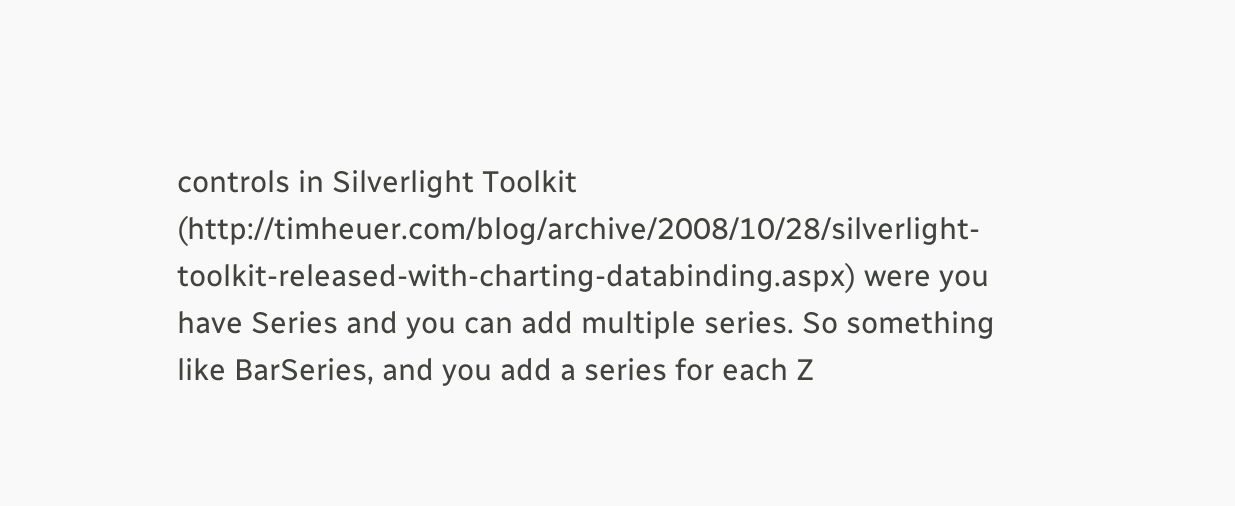controls in Silverlight Toolkit (http://timheuer.com/blog/archive/2008/10/28/silverlight-toolkit-released-with-charting-databinding.aspx) were you have Series and you can add multiple series. So something like BarSeries, and you add a series for each Z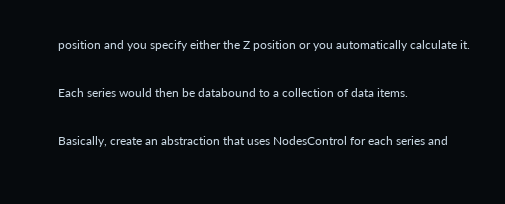position and you specify either the Z position or you automatically calculate it.

Each series would then be databound to a collection of data items.

Basically, create an abstraction that uses NodesControl for each series and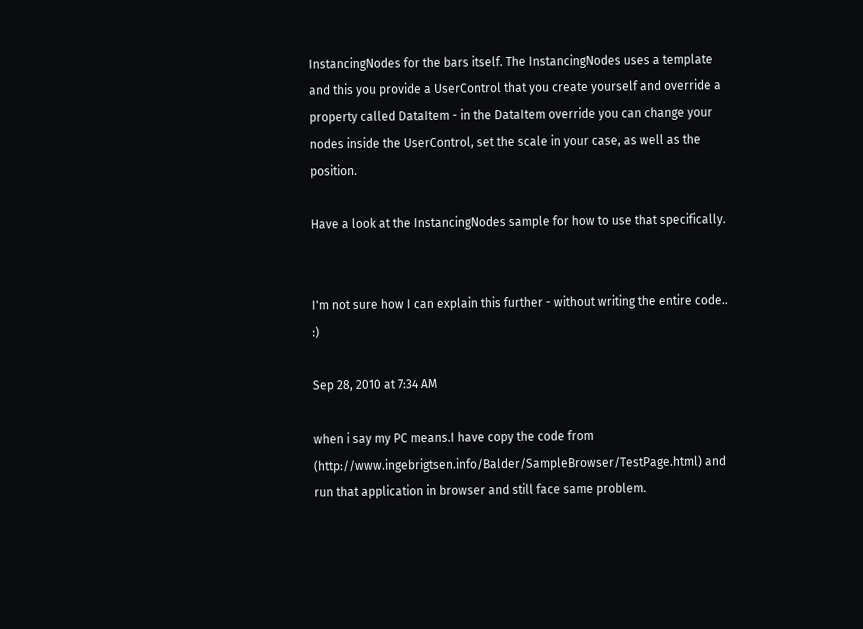InstancingNodes for the bars itself. The InstancingNodes uses a template and this you provide a UserControl that you create yourself and override a property called DataItem - in the DataItem override you can change your nodes inside the UserControl, set the scale in your case, as well as the position.

Have a look at the InstancingNodes sample for how to use that specifically.


I'm not sure how I can explain this further - without writing the entire code.. :)

Sep 28, 2010 at 7:34 AM

when i say my PC means.I have copy the code from (http://www.ingebrigtsen.info/Balder/SampleBrowser/TestPage.html) and  run that application in browser and still face same problem.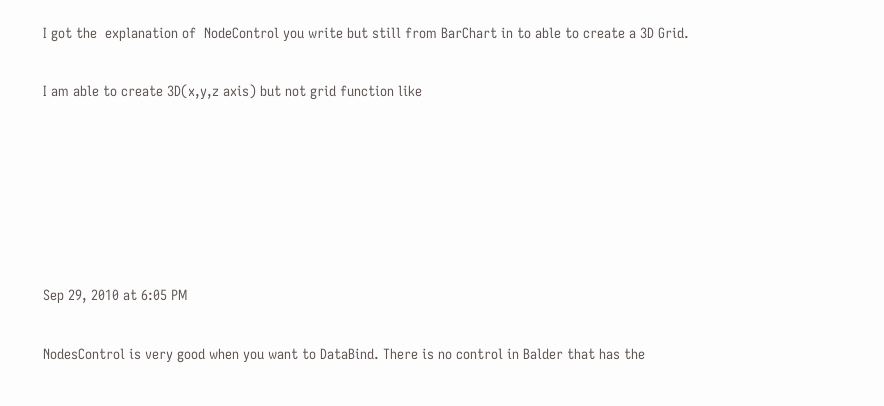I got the  explanation of  NodeControl you write but still from BarChart in to able to create a 3D Grid.

I am able to create 3D(x,y,z axis) but not grid function like






Sep 29, 2010 at 6:05 PM

NodesControl is very good when you want to DataBind. There is no control in Balder that has the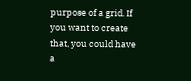purpose of a grid. If you want to create that, you could have a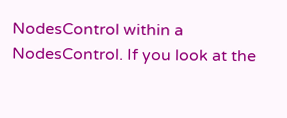NodesControl within a NodesControl. If you look at the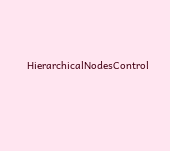HierarchicalNodesControl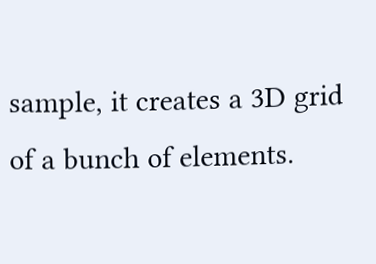sample, it creates a 3D grid of a bunch of elements.